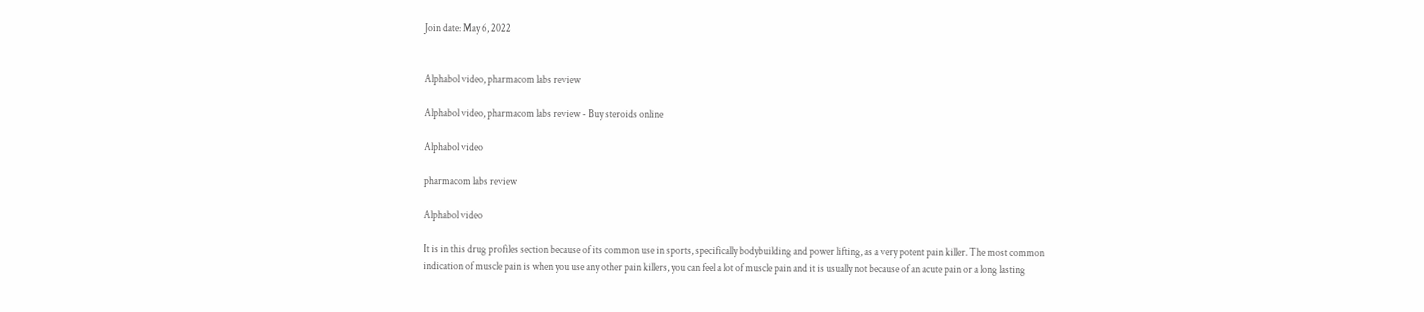Join date: May 6, 2022


Alphabol video, pharmacom labs review

Alphabol video, pharmacom labs review - Buy steroids online

Alphabol video

pharmacom labs review

Alphabol video

It is in this drug profiles section because of its common use in sports, specifically bodybuilding and power lifting, as a very potent pain killer. The most common indication of muscle pain is when you use any other pain killers, you can feel a lot of muscle pain and it is usually not because of an acute pain or a long lasting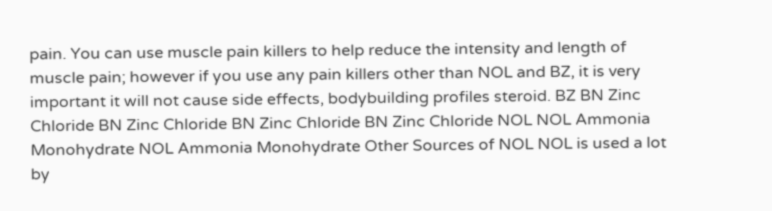pain. You can use muscle pain killers to help reduce the intensity and length of muscle pain; however if you use any pain killers other than NOL and BZ, it is very important it will not cause side effects, bodybuilding profiles steroid. BZ BN Zinc Chloride BN Zinc Chloride BN Zinc Chloride BN Zinc Chloride NOL NOL Ammonia Monohydrate NOL Ammonia Monohydrate Other Sources of NOL NOL is used a lot by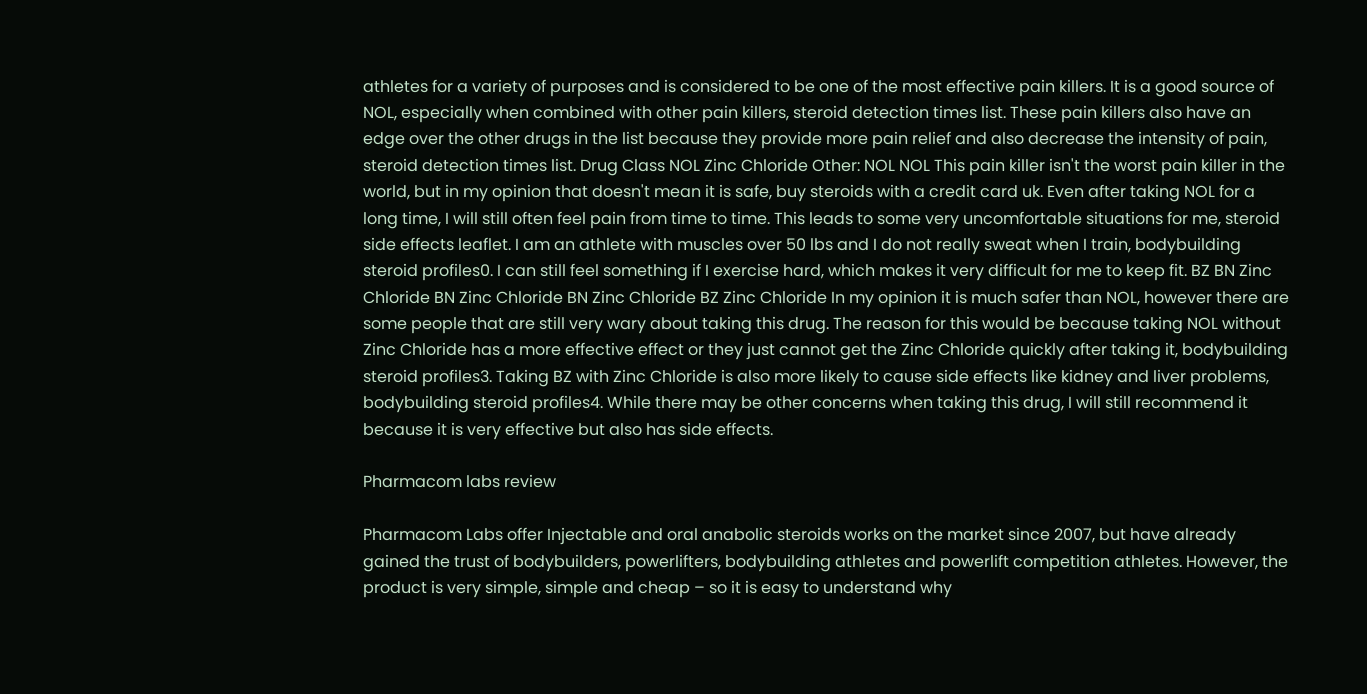athletes for a variety of purposes and is considered to be one of the most effective pain killers. It is a good source of NOL, especially when combined with other pain killers, steroid detection times list. These pain killers also have an edge over the other drugs in the list because they provide more pain relief and also decrease the intensity of pain, steroid detection times list. Drug Class NOL Zinc Chloride Other: NOL NOL This pain killer isn't the worst pain killer in the world, but in my opinion that doesn't mean it is safe, buy steroids with a credit card uk. Even after taking NOL for a long time, I will still often feel pain from time to time. This leads to some very uncomfortable situations for me, steroid side effects leaflet. I am an athlete with muscles over 50 lbs and I do not really sweat when I train, bodybuilding steroid profiles0. I can still feel something if I exercise hard, which makes it very difficult for me to keep fit. BZ BN Zinc Chloride BN Zinc Chloride BN Zinc Chloride BZ Zinc Chloride In my opinion it is much safer than NOL, however there are some people that are still very wary about taking this drug. The reason for this would be because taking NOL without Zinc Chloride has a more effective effect or they just cannot get the Zinc Chloride quickly after taking it, bodybuilding steroid profiles3. Taking BZ with Zinc Chloride is also more likely to cause side effects like kidney and liver problems, bodybuilding steroid profiles4. While there may be other concerns when taking this drug, I will still recommend it because it is very effective but also has side effects.

Pharmacom labs review

Pharmacom Labs offer Injectable and oral anabolic steroids works on the market since 2007, but have already gained the trust of bodybuilders, powerlifters, bodybuilding athletes and powerlift competition athletes. However, the product is very simple, simple and cheap – so it is easy to understand why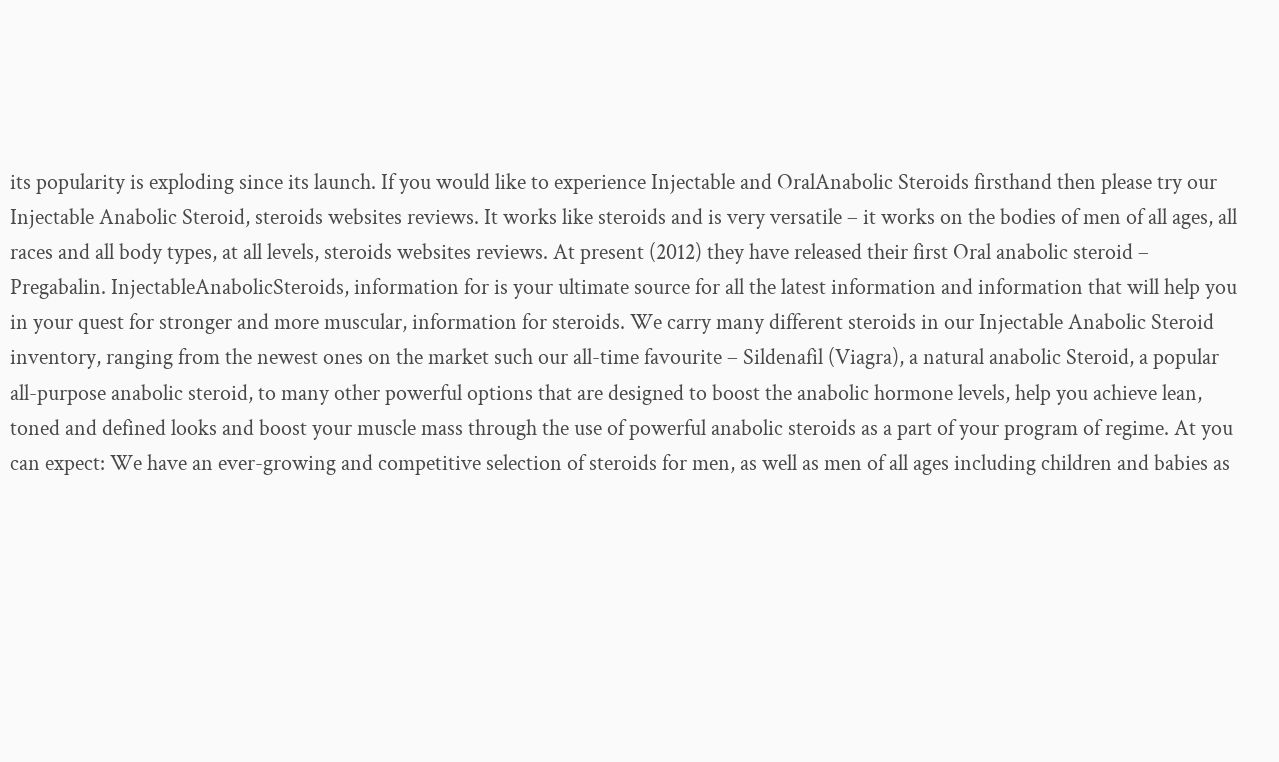its popularity is exploding since its launch. If you would like to experience Injectable and OralAnabolic Steroids firsthand then please try our Injectable Anabolic Steroid, steroids websites reviews. It works like steroids and is very versatile – it works on the bodies of men of all ages, all races and all body types, at all levels, steroids websites reviews. At present (2012) they have released their first Oral anabolic steroid – Pregabalin. InjectableAnabolicSteroids, information for is your ultimate source for all the latest information and information that will help you in your quest for stronger and more muscular, information for steroids. We carry many different steroids in our Injectable Anabolic Steroid inventory, ranging from the newest ones on the market such our all-time favourite – Sildenafil (Viagra), a natural anabolic Steroid, a popular all-purpose anabolic steroid, to many other powerful options that are designed to boost the anabolic hormone levels, help you achieve lean, toned and defined looks and boost your muscle mass through the use of powerful anabolic steroids as a part of your program of regime. At you can expect: We have an ever-growing and competitive selection of steroids for men, as well as men of all ages including children and babies as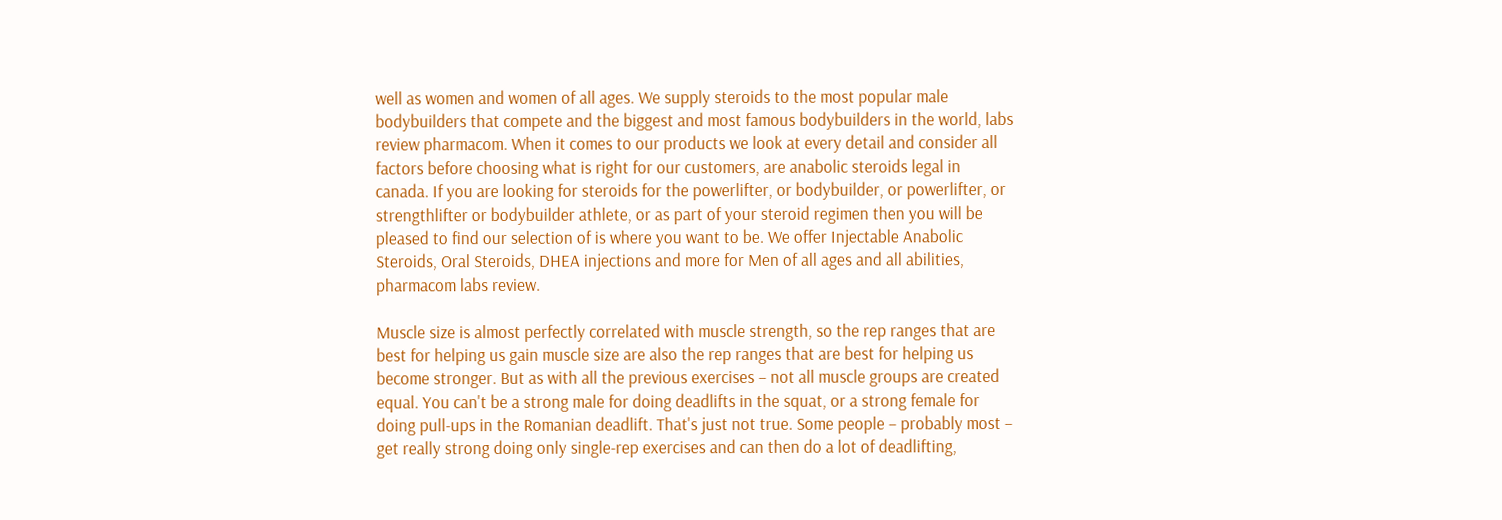well as women and women of all ages. We supply steroids to the most popular male bodybuilders that compete and the biggest and most famous bodybuilders in the world, labs review pharmacom. When it comes to our products we look at every detail and consider all factors before choosing what is right for our customers, are anabolic steroids legal in canada. If you are looking for steroids for the powerlifter, or bodybuilder, or powerlifter, or strengthlifter or bodybuilder athlete, or as part of your steroid regimen then you will be pleased to find our selection of is where you want to be. We offer Injectable Anabolic Steroids, Oral Steroids, DHEA injections and more for Men of all ages and all abilities, pharmacom labs review.

Muscle size is almost perfectly correlated with muscle strength, so the rep ranges that are best for helping us gain muscle size are also the rep ranges that are best for helping us become stronger. But as with all the previous exercises – not all muscle groups are created equal. You can't be a strong male for doing deadlifts in the squat, or a strong female for doing pull-ups in the Romanian deadlift. That's just not true. Some people – probably most – get really strong doing only single-rep exercises and can then do a lot of deadlifting,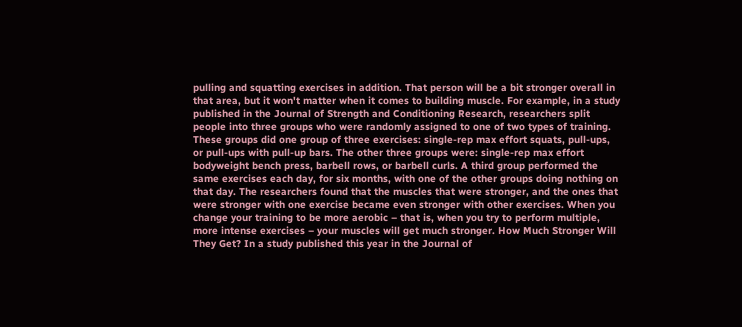pulling and squatting exercises in addition. That person will be a bit stronger overall in that area, but it won't matter when it comes to building muscle. For example, in a study published in the Journal of Strength and Conditioning Research, researchers split people into three groups who were randomly assigned to one of two types of training. These groups did one group of three exercises: single-rep max effort squats, pull-ups, or pull-ups with pull-up bars. The other three groups were: single-rep max effort bodyweight bench press, barbell rows, or barbell curls. A third group performed the same exercises each day, for six months, with one of the other groups doing nothing on that day. The researchers found that the muscles that were stronger, and the ones that were stronger with one exercise became even stronger with other exercises. When you change your training to be more aerobic – that is, when you try to perform multiple, more intense exercises – your muscles will get much stronger. How Much Stronger Will They Get? In a study published this year in the Journal of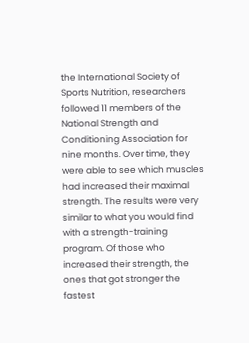the International Society of Sports Nutrition, researchers followed 11 members of the National Strength and Conditioning Association for nine months. Over time, they were able to see which muscles had increased their maximal strength. The results were very similar to what you would find with a strength-training program. Of those who increased their strength, the ones that got stronger the fastest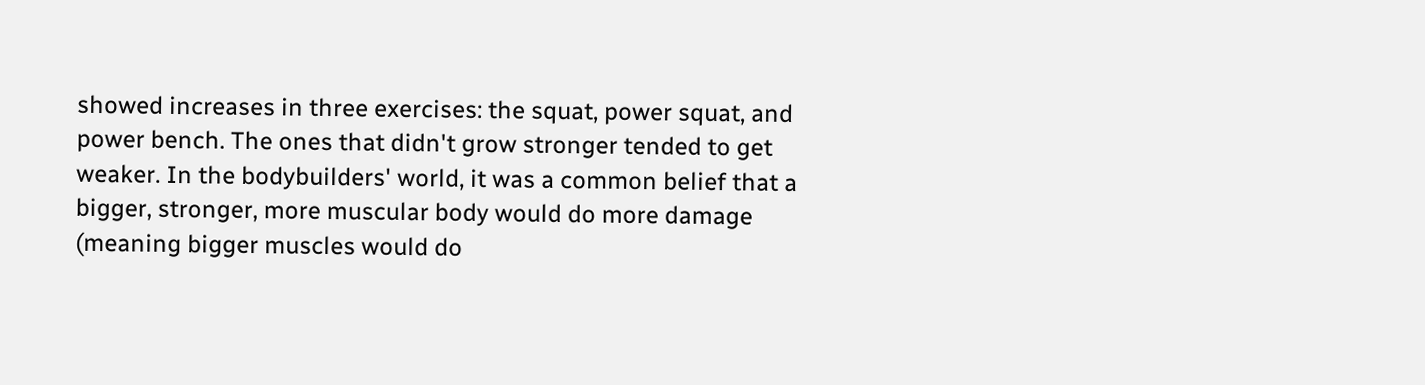showed increases in three exercises: the squat, power squat, and power bench. The ones that didn't grow stronger tended to get weaker. In the bodybuilders' world, it was a common belief that a bigger, stronger, more muscular body would do more damage (meaning bigger muscles would do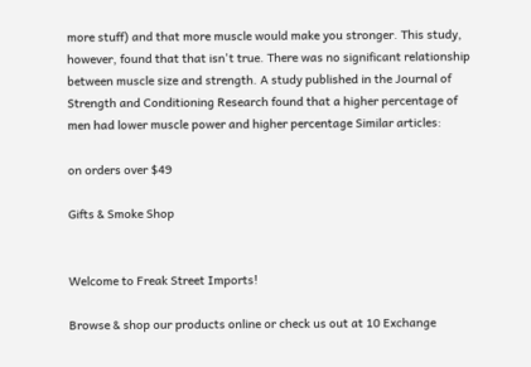more stuff) and that more muscle would make you stronger. This study, however, found that that isn't true. There was no significant relationship between muscle size and strength. A study published in the Journal of Strength and Conditioning Research found that a higher percentage of men had lower muscle power and higher percentage Similar articles:

on orders over $49

Gifts & Smoke Shop


Welcome to Freak Street Imports!

Browse & shop our products online or check us out at 10 Exchange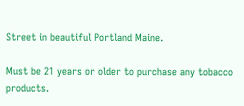Street in beautiful Portland Maine.

Must be 21 years or older to purchase any tobacco products.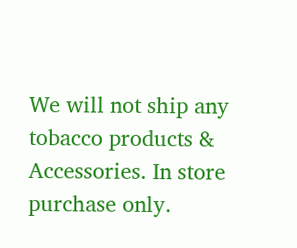We will not ship any tobacco products & Accessories. In store purchase only.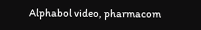Alphabol video, pharmacom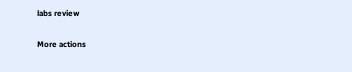labs review

More actions